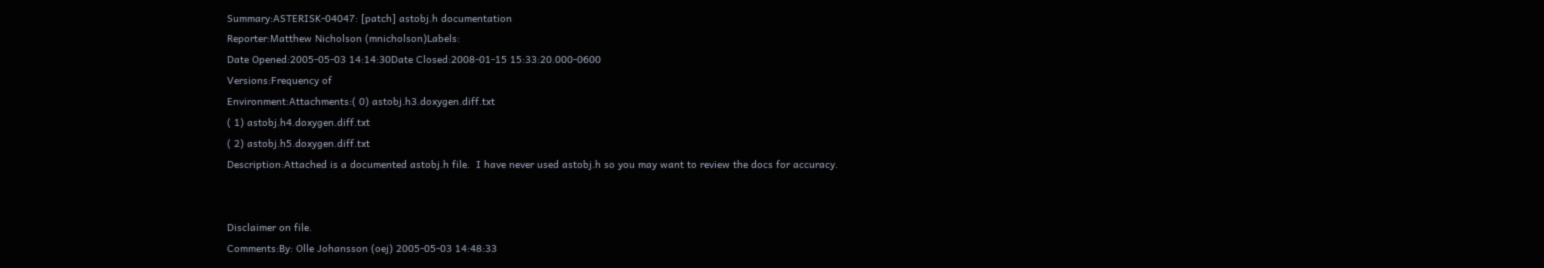Summary:ASTERISK-04047: [patch] astobj.h documentation
Reporter:Matthew Nicholson (mnicholson)Labels:
Date Opened:2005-05-03 14:14:30Date Closed:2008-01-15 15:33:20.000-0600
Versions:Frequency of
Environment:Attachments:( 0) astobj.h3.doxygen.diff.txt
( 1) astobj.h4.doxygen.diff.txt
( 2) astobj.h5.doxygen.diff.txt
Description:Attached is a documented astobj.h file.  I have never used astobj.h so you may want to review the docs for accuracy.


Disclaimer on file.
Comments:By: Olle Johansson (oej) 2005-05-03 14:48:33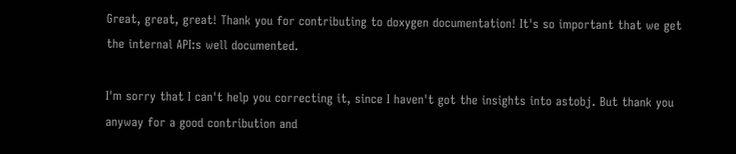Great, great, great! Thank you for contributing to doxygen documentation! It's so important that we get the internal API:s well documented.

I'm sorry that I can't help you correcting it, since I haven't got the insights into astobj. But thank you anyway for a good contribution and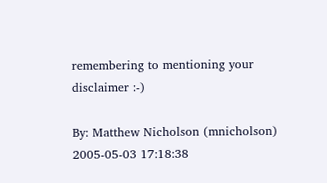remembering to mentioning your disclaimer :-)

By: Matthew Nicholson (mnicholson) 2005-05-03 17:18:38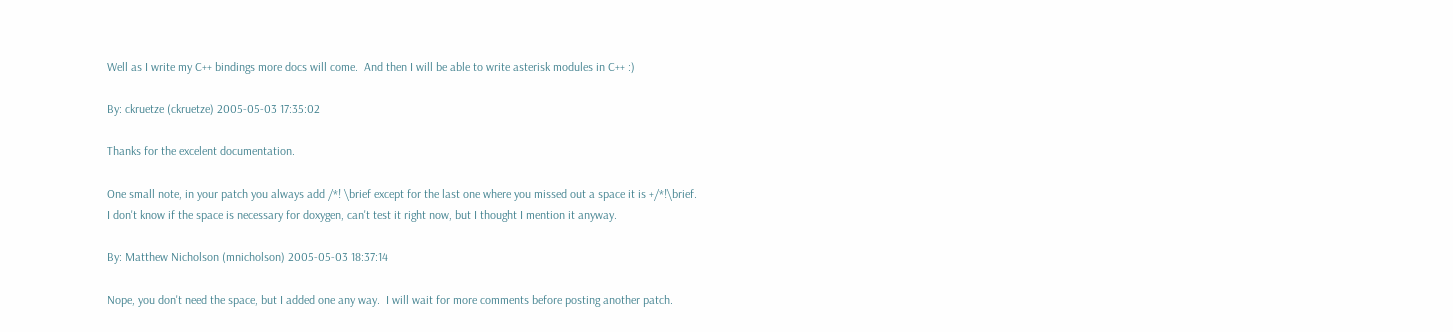Well as I write my C++ bindings more docs will come.  And then I will be able to write asterisk modules in C++ :)

By: ckruetze (ckruetze) 2005-05-03 17:35:02

Thanks for the excelent documentation.

One small note, in your patch you always add /*! \brief except for the last one where you missed out a space it is +/*!\brief.
I don't know if the space is necessary for doxygen, can't test it right now, but I thought I mention it anyway.

By: Matthew Nicholson (mnicholson) 2005-05-03 18:37:14

Nope, you don't need the space, but I added one any way.  I will wait for more comments before posting another patch.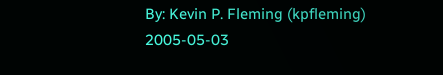By: Kevin P. Fleming (kpfleming) 2005-05-03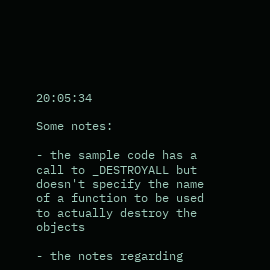20:05:34

Some notes:

- the sample code has a call to _DESTROYALL but doesn't specify the name of a function to be used to actually destroy the objects

- the notes regarding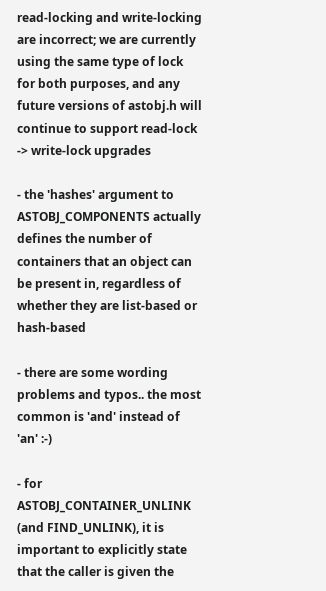read-locking and write-locking are incorrect; we are currently using the same type of lock for both purposes, and any future versions of astobj.h will continue to support read-lock -> write-lock upgrades

- the 'hashes' argument to ASTOBJ_COMPONENTS actually defines the number of containers that an object can be present in, regardless of whether they are list-based or hash-based

- there are some wording problems and typos.. the most common is 'and' instead of 'an' :-)

- for ASTOBJ_CONTAINER_UNLINK (and FIND_UNLINK), it is important to explicitly state that the caller is given the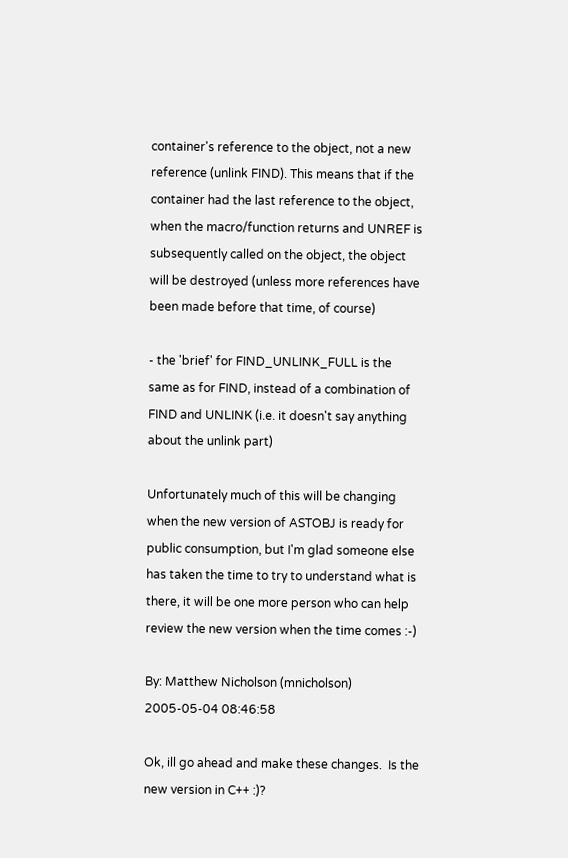container's reference to the object, not a new reference (unlink FIND). This means that if the container had the last reference to the object, when the macro/function returns and UNREF is subsequently called on the object, the object will be destroyed (unless more references have been made before that time, of course)

- the 'brief' for FIND_UNLINK_FULL is the same as for FIND, instead of a combination of FIND and UNLINK (i.e. it doesn't say anything about the unlink part)

Unfortunately much of this will be changing when the new version of ASTOBJ is ready for public consumption, but I'm glad someone else has taken the time to try to understand what is there, it will be one more person who can help review the new version when the time comes :-)

By: Matthew Nicholson (mnicholson) 2005-05-04 08:46:58

Ok, ill go ahead and make these changes.  Is the new version in C++ :)?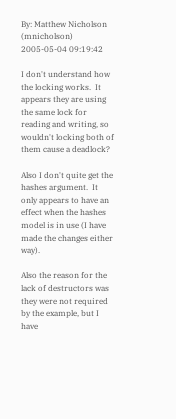By: Matthew Nicholson (mnicholson) 2005-05-04 09:19:42

I don't understand how the locking works.  It appears they are using the same lock for reading and writing, so wouldn't locking both of them cause a deadlock?

Also I don't quite get the hashes argument.  It only appears to have an effect when the hashes model is in use (I have made the changes either way).

Also the reason for the lack of destructors was they were not required by the example, but I have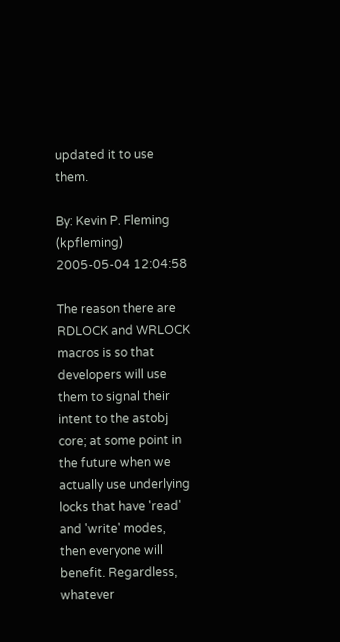updated it to use them.

By: Kevin P. Fleming (kpfleming) 2005-05-04 12:04:58

The reason there are RDLOCK and WRLOCK macros is so that developers will use them to signal their intent to the astobj core; at some point in the future when we actually use underlying locks that have 'read' and 'write' modes, then everyone will benefit. Regardless, whatever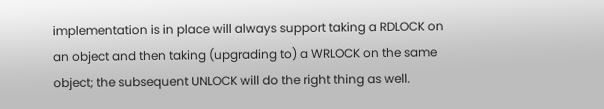implementation is in place will always support taking a RDLOCK on an object and then taking (upgrading to) a WRLOCK on the same object; the subsequent UNLOCK will do the right thing as well.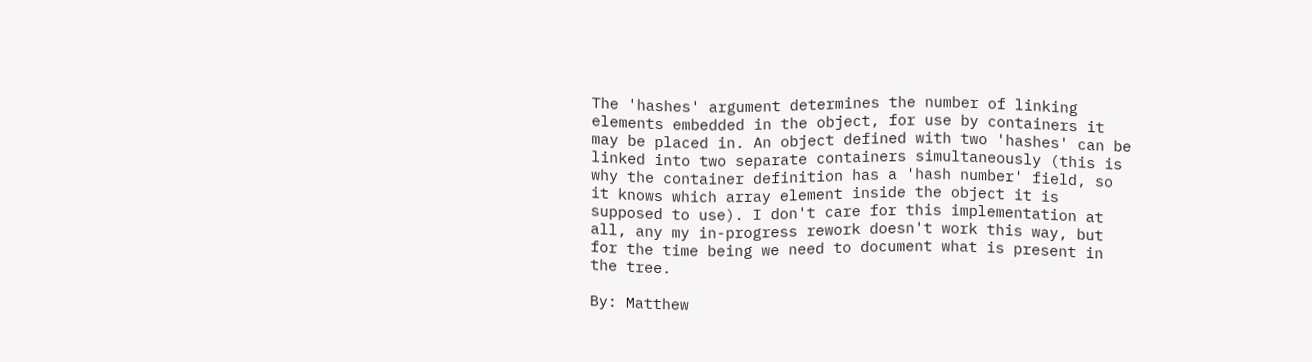The 'hashes' argument determines the number of linking elements embedded in the object, for use by containers it may be placed in. An object defined with two 'hashes' can be linked into two separate containers simultaneously (this is why the container definition has a 'hash number' field, so it knows which array element inside the object it is supposed to use). I don't care for this implementation at all, any my in-progress rework doesn't work this way, but for the time being we need to document what is present in the tree.

By: Matthew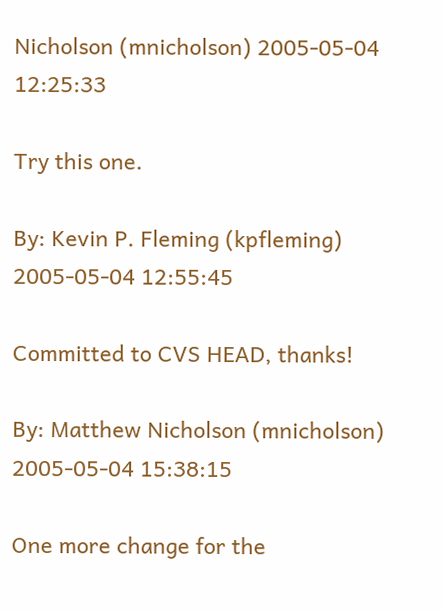Nicholson (mnicholson) 2005-05-04 12:25:33

Try this one.

By: Kevin P. Fleming (kpfleming) 2005-05-04 12:55:45

Committed to CVS HEAD, thanks!

By: Matthew Nicholson (mnicholson) 2005-05-04 15:38:15

One more change for the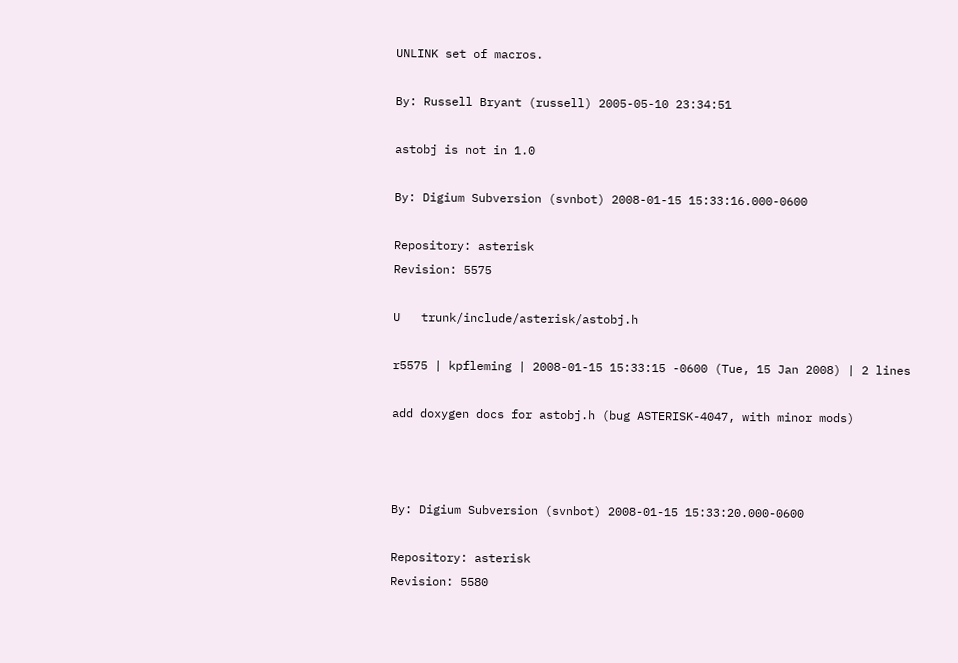UNLINK set of macros.

By: Russell Bryant (russell) 2005-05-10 23:34:51

astobj is not in 1.0

By: Digium Subversion (svnbot) 2008-01-15 15:33:16.000-0600

Repository: asterisk
Revision: 5575

U   trunk/include/asterisk/astobj.h

r5575 | kpfleming | 2008-01-15 15:33:15 -0600 (Tue, 15 Jan 2008) | 2 lines

add doxygen docs for astobj.h (bug ASTERISK-4047, with minor mods)



By: Digium Subversion (svnbot) 2008-01-15 15:33:20.000-0600

Repository: asterisk
Revision: 5580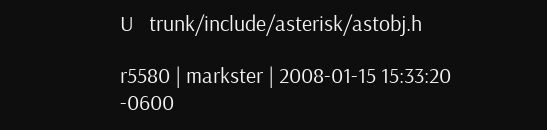U   trunk/include/asterisk/astobj.h

r5580 | markster | 2008-01-15 15:33:20 -0600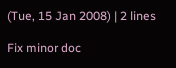(Tue, 15 Jan 2008) | 2 lines

Fix minor doc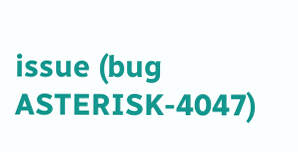issue (bug ASTERISK-4047)